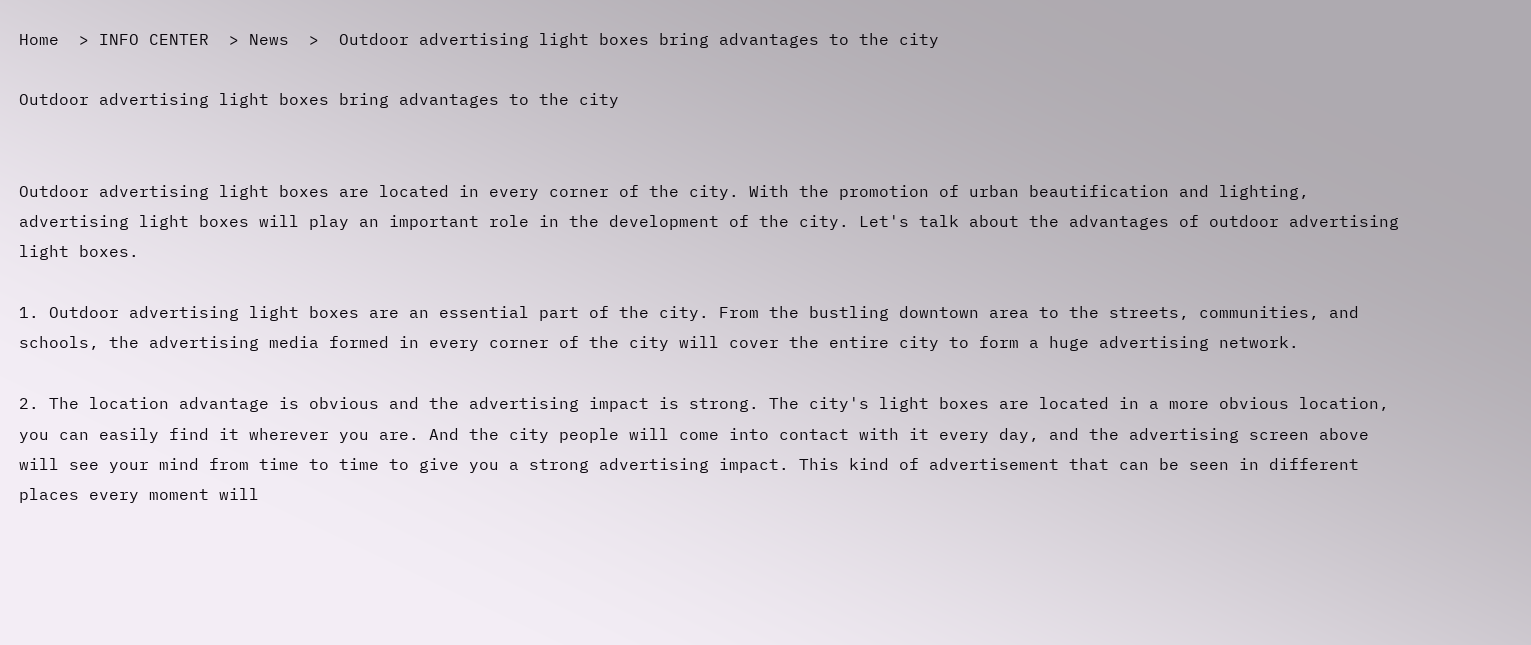Home  > INFO CENTER  > News  >  Outdoor advertising light boxes bring advantages to the city

Outdoor advertising light boxes bring advantages to the city


Outdoor advertising light boxes are located in every corner of the city. With the promotion of urban beautification and lighting, advertising light boxes will play an important role in the development of the city. Let's talk about the advantages of outdoor advertising light boxes.

1. Outdoor advertising light boxes are an essential part of the city. From the bustling downtown area to the streets, communities, and schools, the advertising media formed in every corner of the city will cover the entire city to form a huge advertising network.

2. The location advantage is obvious and the advertising impact is strong. The city's light boxes are located in a more obvious location, you can easily find it wherever you are. And the city people will come into contact with it every day, and the advertising screen above will see your mind from time to time to give you a strong advertising impact. This kind of advertisement that can be seen in different places every moment will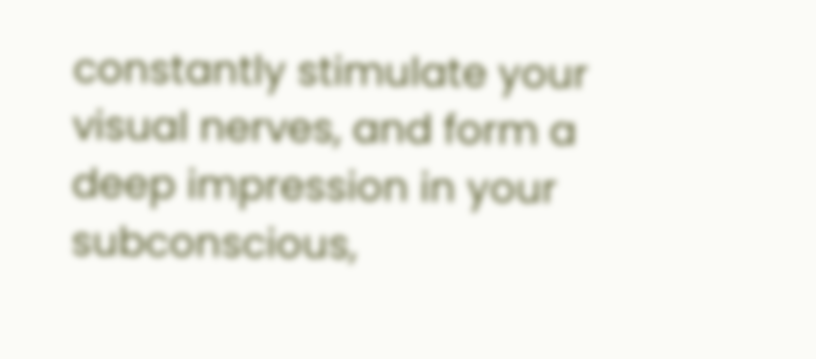constantly stimulate your visual nerves, and form a deep impression in your subconscious,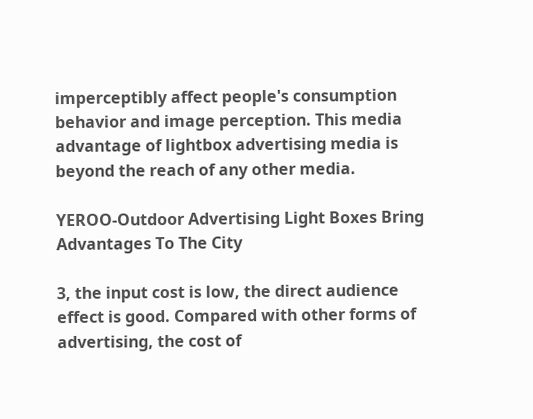imperceptibly affect people's consumption behavior and image perception. This media advantage of lightbox advertising media is beyond the reach of any other media.

YEROO-Outdoor Advertising Light Boxes Bring Advantages To The City

3, the input cost is low, the direct audience effect is good. Compared with other forms of advertising, the cost of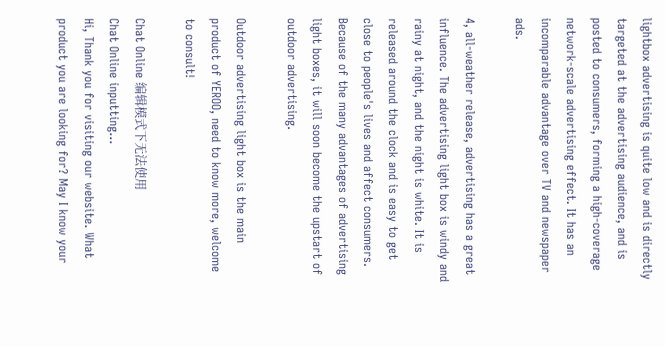lightbox advertising is quite low and is directly targeted at the advertising audience, and is posted to consumers, forming a high-coverage network-scale advertising effect. It has an incomparable advantage over TV and newspaper ads.

4, all-weather release, advertising has a great influence. The advertising light box is windy and rainy at night, and the night is white. It is released around the clock and is easy to get close to people's lives and affect consumers. Because of the many advantages of advertising light boxes, it will soon become the upstart of outdoor advertising.

Outdoor advertising light box is the main product of YEROO, need to know more, welcome to consult!

Chat Online 编辑模式下无法使用
Chat Online inputting...
Hi, Thank you for visiting our website. What product you are looking for? May I know your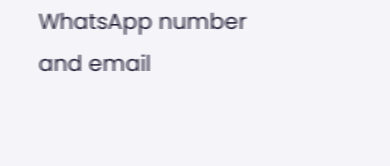WhatsApp number and email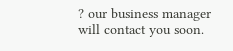? our business manager will contact you soon.